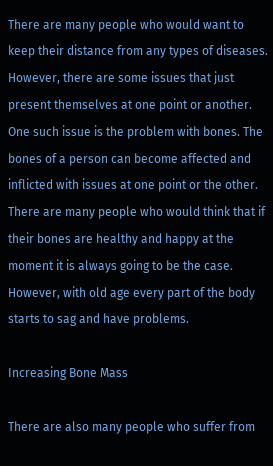There are many people who would want to keep their distance from any types of diseases. However, there are some issues that just present themselves at one point or another. One such issue is the problem with bones. The bones of a person can become affected and inflicted with issues at one point or the other. There are many people who would think that if their bones are healthy and happy at the moment it is always going to be the case. However, with old age every part of the body starts to sag and have problems.

Increasing Bone Mass

There are also many people who suffer from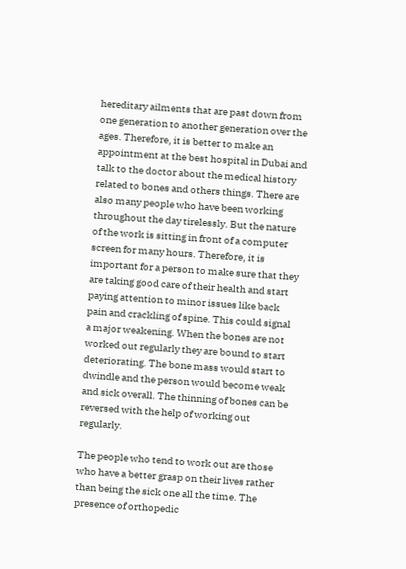hereditary ailments that are past down from one generation to another generation over the ages. Therefore, it is better to make an appointment at the best hospital in Dubai and talk to the doctor about the medical history related to bones and others things. There are also many people who have been working throughout the day tirelessly. But the nature of the work is sitting in front of a computer screen for many hours. Therefore, it is important for a person to make sure that they are taking good care of their health and start paying attention to minor issues like back pain and crackling of spine. This could signal a major weakening. When the bones are not worked out regularly they are bound to start deteriorating. The bone mass would start to dwindle and the person would become weak and sick overall. The thinning of bones can be reversed with the help of working out regularly.

The people who tend to work out are those who have a better grasp on their lives rather than being the sick one all the time. The presence of orthopedic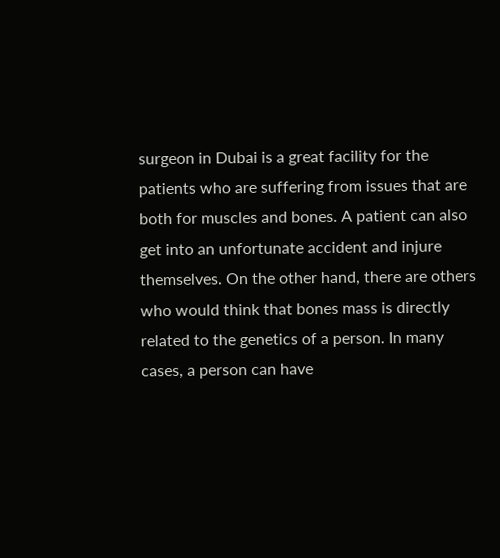surgeon in Dubai is a great facility for the patients who are suffering from issues that are both for muscles and bones. A patient can also get into an unfortunate accident and injure themselves. On the other hand, there are others who would think that bones mass is directly related to the genetics of a person. In many cases, a person can have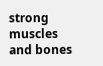strong muscles and bones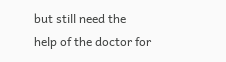but still need the help of the doctor for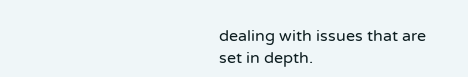dealing with issues that are set in depth.